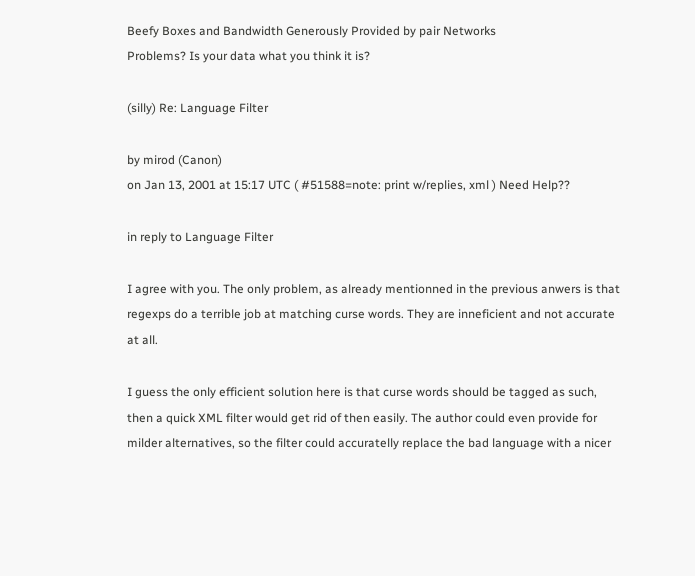Beefy Boxes and Bandwidth Generously Provided by pair Networks
Problems? Is your data what you think it is?

(silly) Re: Language Filter

by mirod (Canon)
on Jan 13, 2001 at 15:17 UTC ( #51588=note: print w/replies, xml ) Need Help??

in reply to Language Filter

I agree with you. The only problem, as already mentionned in the previous anwers is that regexps do a terrible job at matching curse words. They are inneficient and not accurate at all.

I guess the only efficient solution here is that curse words should be tagged as such, then a quick XML filter would get rid of then easily. The author could even provide for milder alternatives, so the filter could accuratelly replace the bad language with a nicer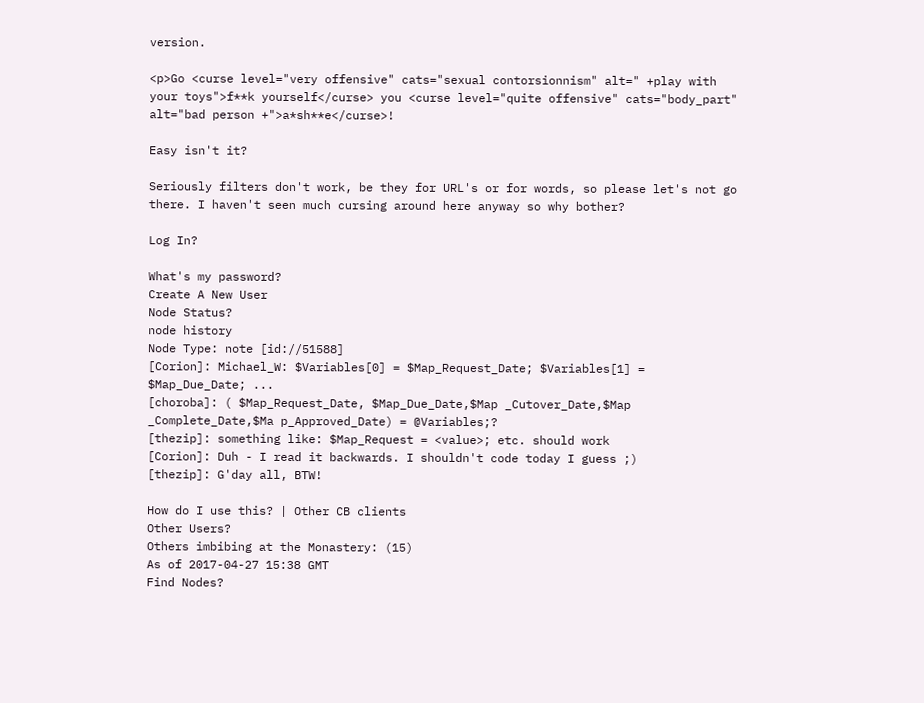version.

<p>Go <curse level="very offensive" cats="sexual contorsionnism" alt=" +play with your toys">f**k yourself</curse> you <curse level="quite offensive" cats="body_part" alt="bad person +">a*sh**e</curse>!

Easy isn't it?

Seriously filters don't work, be they for URL's or for words, so please let's not go there. I haven't seen much cursing around here anyway so why bother?

Log In?

What's my password?
Create A New User
Node Status?
node history
Node Type: note [id://51588]
[Corion]: Michael_W: $Variables[0] = $Map_Request_Date; $Variables[1] = $Map_Due_Date; ...
[choroba]: ( $Map_Request_Date, $Map_Due_Date,$Map _Cutover_Date,$Map _Complete_Date,$Ma p_Approved_Date) = @Variables;?
[thezip]: something like: $Map_Request = <value>; etc. should work
[Corion]: Duh - I read it backwards. I shouldn't code today I guess ;)
[thezip]: G'day all, BTW!

How do I use this? | Other CB clients
Other Users?
Others imbibing at the Monastery: (15)
As of 2017-04-27 15:38 GMT
Find Nodes?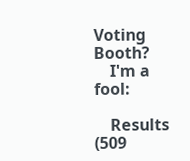Voting Booth?
    I'm a fool:

    Results (509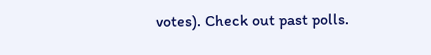votes). Check out past polls.